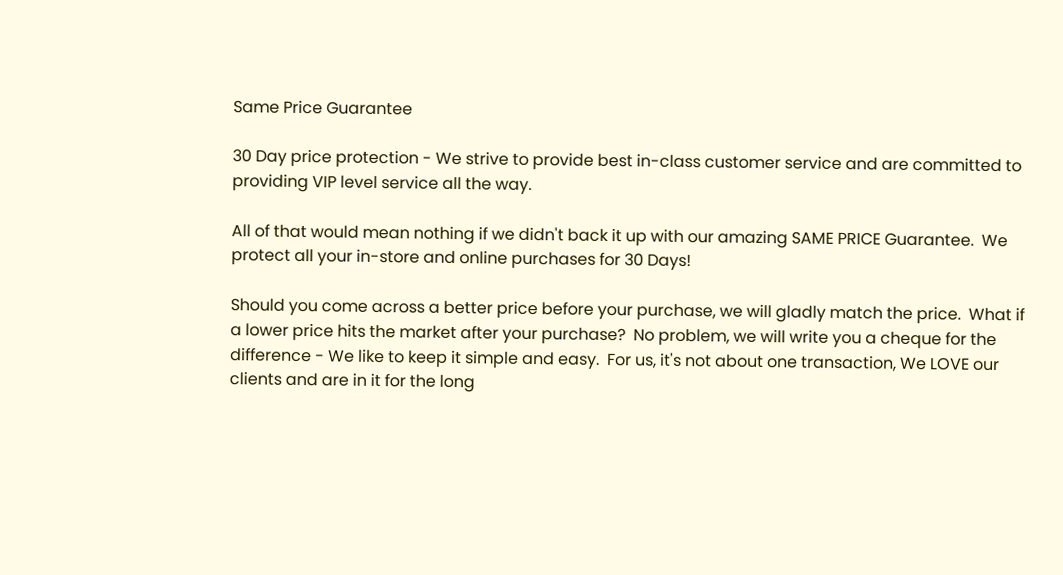Same Price Guarantee

30 Day price protection - We strive to provide best in-class customer service and are committed to providing VIP level service all the way.

All of that would mean nothing if we didn't back it up with our amazing SAME PRICE Guarantee.  We protect all your in-store and online purchases for 30 Days!

Should you come across a better price before your purchase, we will gladly match the price.  What if a lower price hits the market after your purchase?  No problem, we will write you a cheque for the difference - We like to keep it simple and easy.  For us, it's not about one transaction, We LOVE our clients and are in it for the long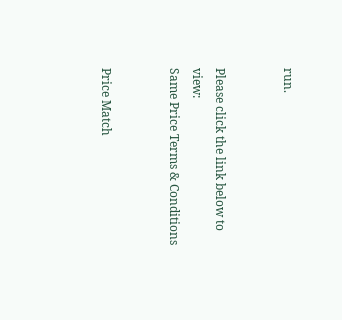run.


Please click the link below to view:
Same Price Terms & Conditions


Price Match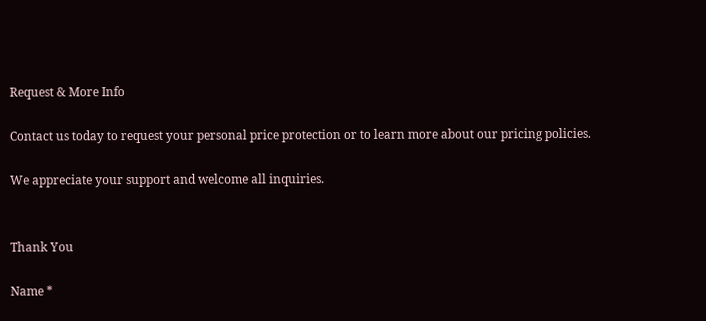Request & More Info

Contact us today to request your personal price protection or to learn more about our pricing policies.

We appreciate your support and welcome all inquiries.


Thank You

Name *